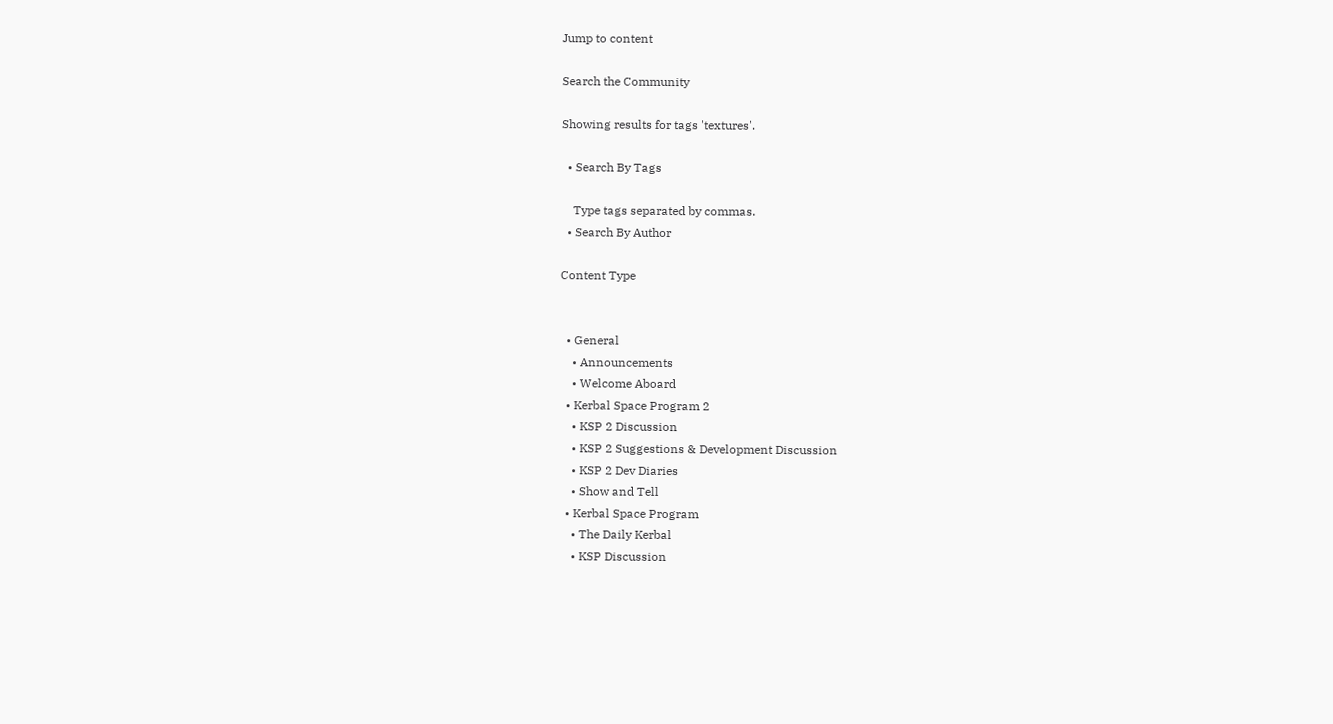Jump to content

Search the Community

Showing results for tags 'textures'.

  • Search By Tags

    Type tags separated by commas.
  • Search By Author

Content Type


  • General
    • Announcements
    • Welcome Aboard
  • Kerbal Space Program 2
    • KSP 2 Discussion
    • KSP 2 Suggestions & Development Discussion
    • KSP 2 Dev Diaries
    • Show and Tell
  • Kerbal Space Program
    • The Daily Kerbal
    • KSP Discussion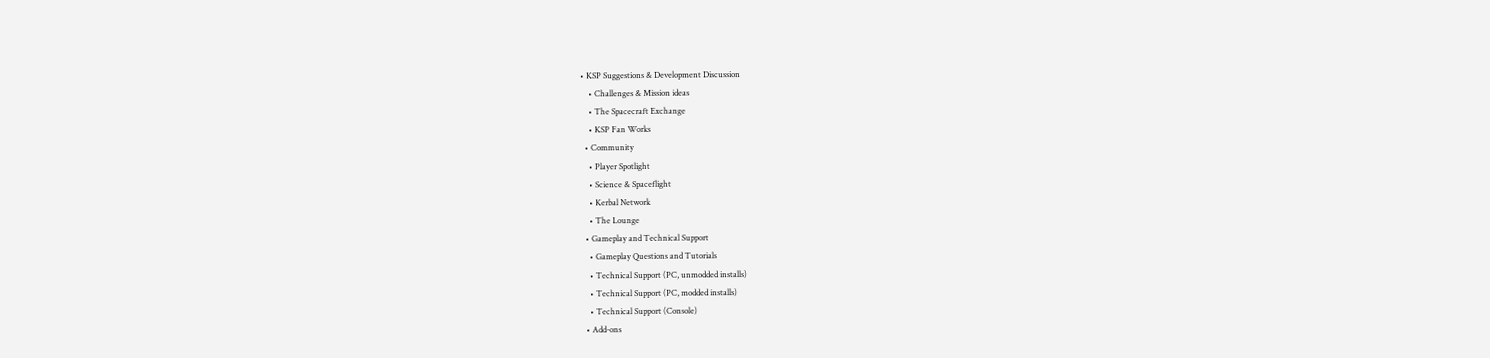• KSP Suggestions & Development Discussion
    • Challenges & Mission ideas
    • The Spacecraft Exchange
    • KSP Fan Works
  • Community
    • Player Spotlight
    • Science & Spaceflight
    • Kerbal Network
    • The Lounge
  • Gameplay and Technical Support
    • Gameplay Questions and Tutorials
    • Technical Support (PC, unmodded installs)
    • Technical Support (PC, modded installs)
    • Technical Support (Console)
  • Add-ons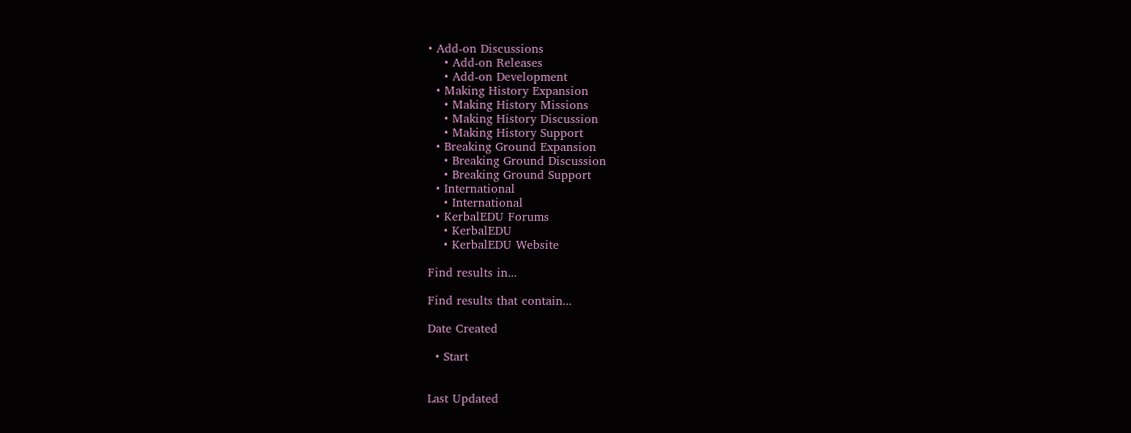• Add-on Discussions
    • Add-on Releases
    • Add-on Development
  • Making History Expansion
    • Making History Missions
    • Making History Discussion
    • Making History Support
  • Breaking Ground Expansion
    • Breaking Ground Discussion
    • Breaking Ground Support
  • International
    • International
  • KerbalEDU Forums
    • KerbalEDU
    • KerbalEDU Website

Find results in...

Find results that contain...

Date Created

  • Start


Last Updated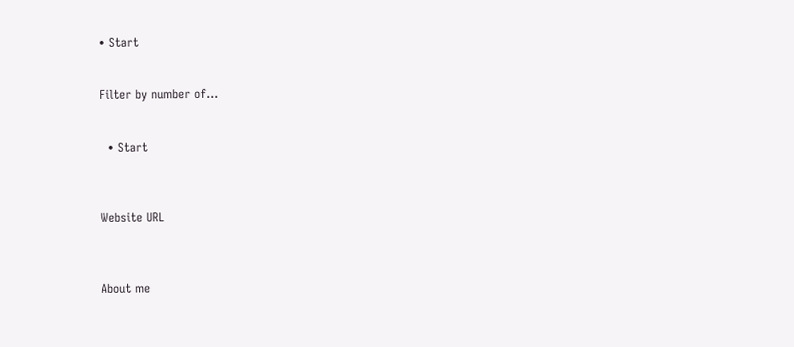• Start


Filter by number of...


  • Start



Website URL



About me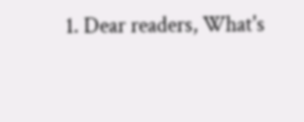1. Dear readers, What's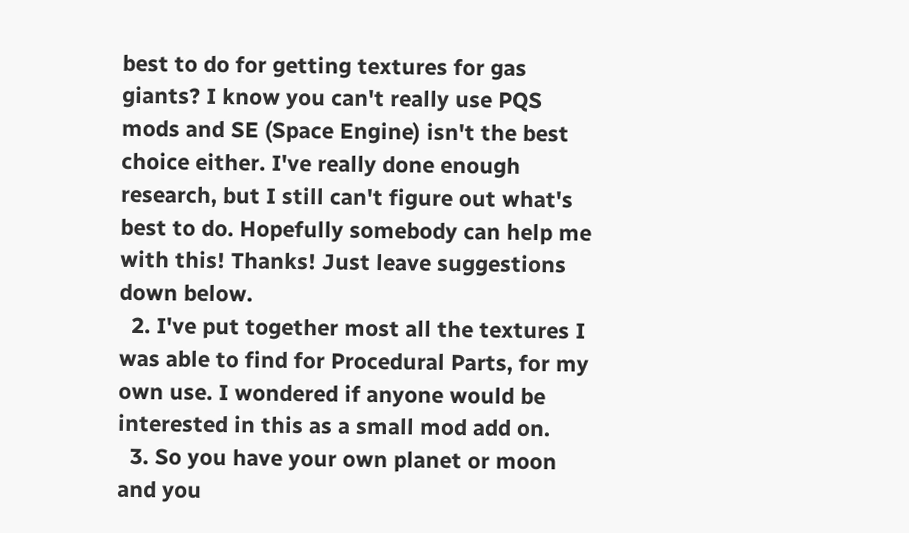best to do for getting textures for gas giants? I know you can't really use PQS mods and SE (Space Engine) isn't the best choice either. I've really done enough research, but I still can't figure out what's best to do. Hopefully somebody can help me with this! Thanks! Just leave suggestions down below.
  2. I've put together most all the textures I was able to find for Procedural Parts, for my own use. I wondered if anyone would be interested in this as a small mod add on.
  3. So you have your own planet or moon and you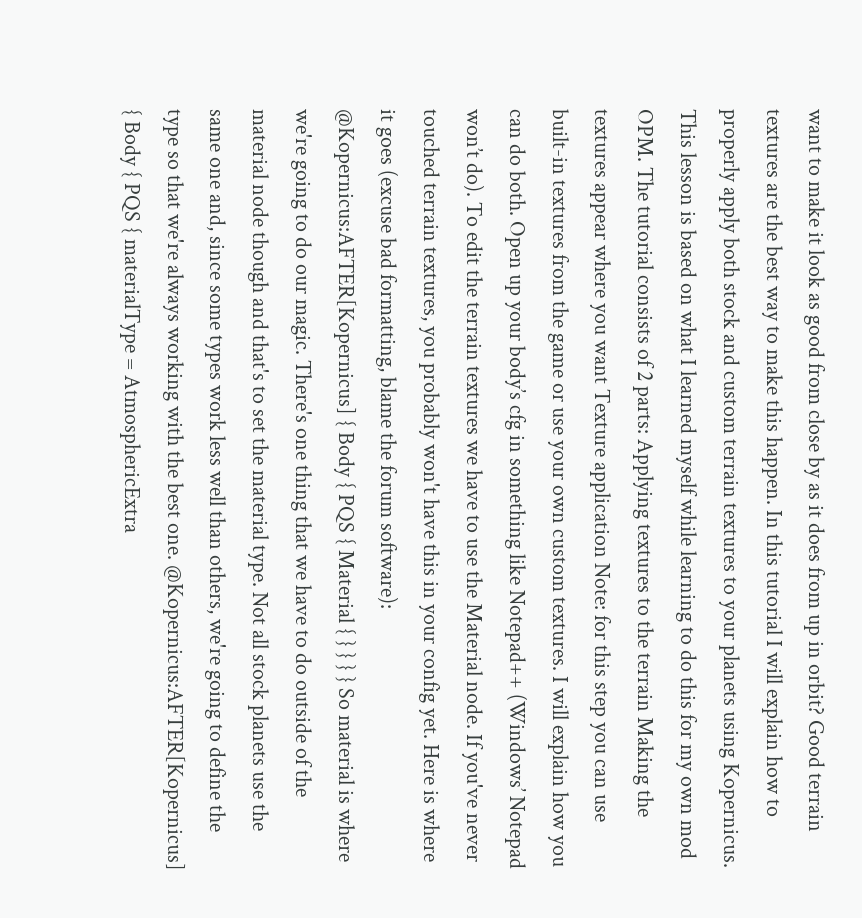want to make it look as good from close by as it does from up in orbit? Good terrain textures are the best way to make this happen. In this tutorial I will explain how to properly apply both stock and custom terrain textures to your planets using Kopernicus. This lesson is based on what I learned myself while learning to do this for my own mod OPM. The tutorial consists of 2 parts: Applying textures to the terrain Making the textures appear where you want Texture application Note: for this step you can use built-in textures from the game or use your own custom textures. I will explain how you can do both. Open up your body’s cfg in something like Notepad++ (Windows’ Notepad won’t do). To edit the terrain textures we have to use the Material node. If you've never touched terrain textures, you probably won't have this in your config yet. Here is where it goes (excuse bad formatting, blame the forum software): @Kopernicus:AFTER[Kopernicus] { Body { PQS { Material { } } } } So material is where we're going to do our magic. There's one thing that we have to do outside of the material node though and that's to set the material type. Not all stock planets use the same one and, since some types work less well than others, we're going to define the type so that we're always working with the best one. @Kopernicus:AFTER[Kopernicus] { Body { PQS { materialType = AtmosphericExtra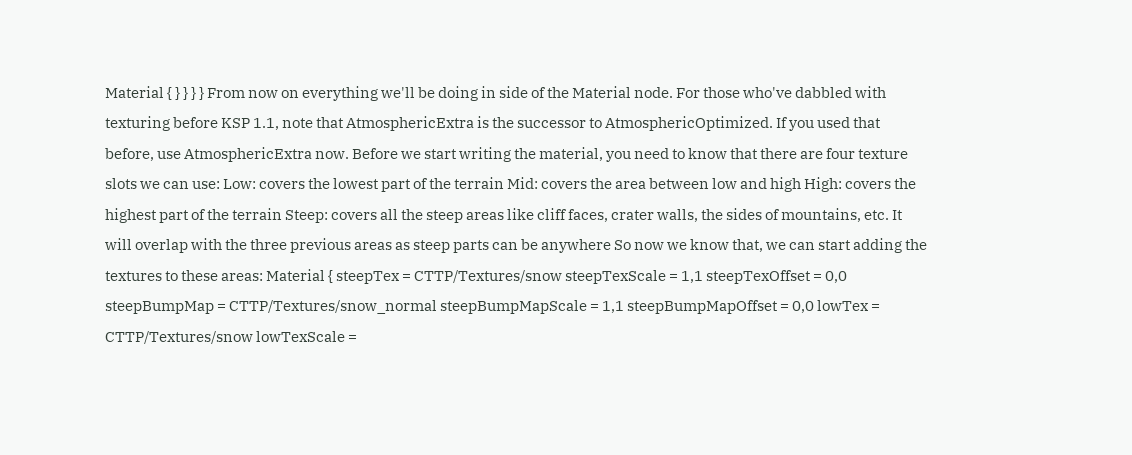Material { } } } } From now on everything we'll be doing in side of the Material node. For those who've dabbled with texturing before KSP 1.1, note that AtmosphericExtra is the successor to AtmosphericOptimized. If you used that before, use AtmosphericExtra now. Before we start writing the material, you need to know that there are four texture slots we can use: Low: covers the lowest part of the terrain Mid: covers the area between low and high High: covers the highest part of the terrain Steep: covers all the steep areas like cliff faces, crater walls, the sides of mountains, etc. It will overlap with the three previous areas as steep parts can be anywhere So now we know that, we can start adding the textures to these areas: Material { steepTex = CTTP/Textures/snow steepTexScale = 1,1 steepTexOffset = 0,0 steepBumpMap = CTTP/Textures/snow_normal steepBumpMapScale = 1,1 steepBumpMapOffset = 0,0 lowTex = CTTP/Textures/snow lowTexScale =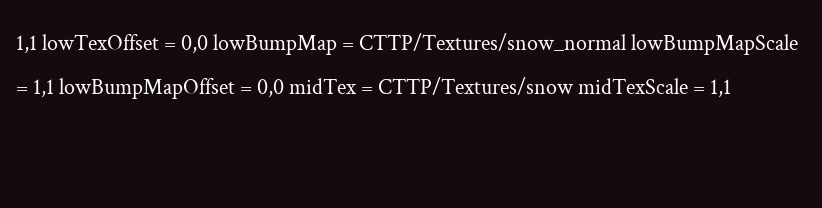1,1 lowTexOffset = 0,0 lowBumpMap = CTTP/Textures/snow_normal lowBumpMapScale = 1,1 lowBumpMapOffset = 0,0 midTex = CTTP/Textures/snow midTexScale = 1,1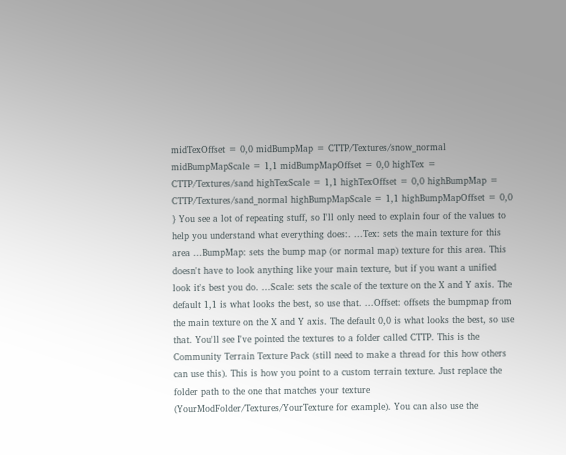midTexOffset = 0,0 midBumpMap = CTTP/Textures/snow_normal midBumpMapScale = 1,1 midBumpMapOffset = 0,0 highTex = CTTP/Textures/sand highTexScale = 1,1 highTexOffset = 0,0 highBumpMap = CTTP/Textures/sand_normal highBumpMapScale = 1,1 highBumpMapOffset = 0,0 } You see a lot of repeating stuff, so I'll only need to explain four of the values to help you understand what everything does:. ...Tex: sets the main texture for this area ...BumpMap: sets the bump map (or normal map) texture for this area. This doesn't have to look anything like your main texture, but if you want a unified look it's best you do. ...Scale: sets the scale of the texture on the X and Y axis. The default 1,1 is what looks the best, so use that. ...Offset: offsets the bumpmap from the main texture on the X and Y axis. The default 0,0 is what looks the best, so use that. You'll see I've pointed the textures to a folder called CTTP. This is the Community Terrain Texture Pack (still need to make a thread for this how others can use this). This is how you point to a custom terrain texture. Just replace the folder path to the one that matches your texture (YourModFolder/Textures/YourTexture for example). You can also use the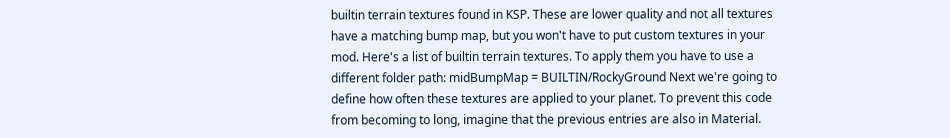builtin terrain textures found in KSP. These are lower quality and not all textures have a matching bump map, but you won't have to put custom textures in your mod. Here's a list of builtin terrain textures. To apply them you have to use a different folder path: midBumpMap = BUILTIN/RockyGround Next we're going to define how often these textures are applied to your planet. To prevent this code from becoming to long, imagine that the previous entries are also in Material.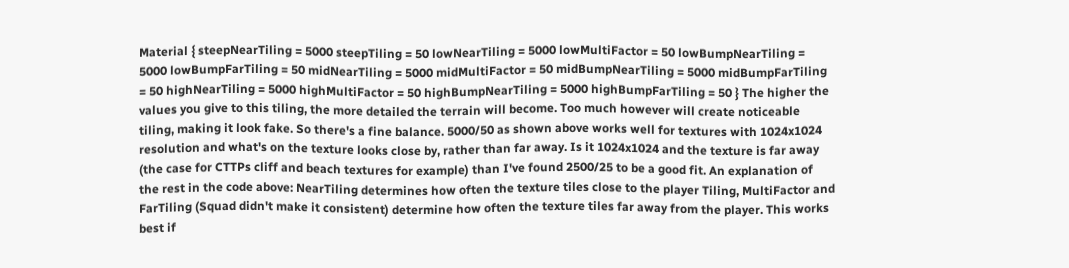Material { steepNearTiling = 5000 steepTiling = 50 lowNearTiling = 5000 lowMultiFactor = 50 lowBumpNearTiling = 5000 lowBumpFarTiling = 50 midNearTiling = 5000 midMultiFactor = 50 midBumpNearTiling = 5000 midBumpFarTiling = 50 highNearTiling = 5000 highMultiFactor = 50 highBumpNearTiling = 5000 highBumpFarTiling = 50 } The higher the values you give to this tiling, the more detailed the terrain will become. Too much however will create noticeable tiling, making it look fake. So there's a fine balance. 5000/50 as shown above works well for textures with 1024x1024 resolution and what's on the texture looks close by, rather than far away. Is it 1024x1024 and the texture is far away (the case for CTTPs cliff and beach textures for example) than I've found 2500/25 to be a good fit. An explanation of the rest in the code above: NearTiling determines how often the texture tiles close to the player Tiling, MultiFactor and FarTiling (Squad didn't make it consistent) determine how often the texture tiles far away from the player. This works best if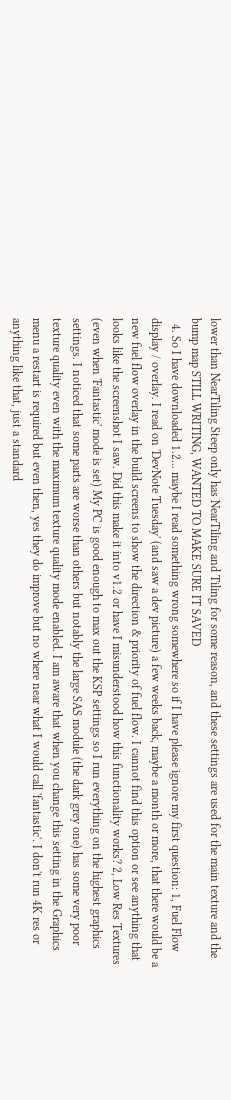lower than NearTiling Steep only has NearTiling and Tiling for some reason, and these settings are used for the main texture and the bump map STILL WRITING, WANTED TO MAKE SURE IT SAVED
  4. So I have downloaded 1.2... maybe I read something wrong somewhere so if I have please ignore my first question: 1, Fuel Flow display / overlay. I read on 'DevNote Tuesday' (and saw a dev picture) a few weeks back, maybe a month or more, that there would be a new fuel flow overlay in the build screens to show the direction & priority of fuel flow. I cannot find this option or see anything that looks like the screenshot I saw. Did this make it into v1.2 or have I misunderstood how this functionality works? 2, Low Res Textures (even when 'Fantastic' mode is set) My PC is good enough to max out the KSP settings so I run everything on the highest graphics settings. I noticed that some parts are worse than others but notably the large SAS module (the dark grey one) has some very poor texture quality even with the maximum texture quality mode enabled. I am aware that when you change this setting in the Graphics menu a restart is required but even then, yes they do improve but no where near what I would call 'fantastic'. I don't run 4K res or anything like that, just a standard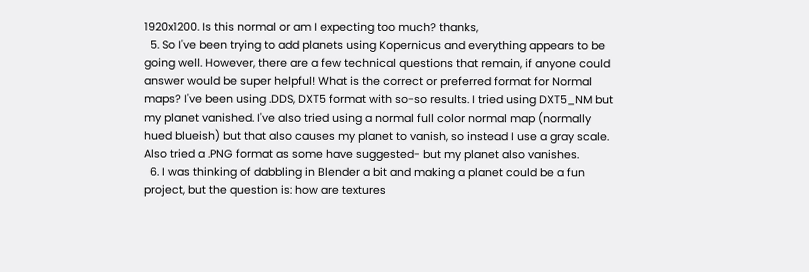1920x1200. Is this normal or am I expecting too much? thanks,
  5. So I've been trying to add planets using Kopernicus and everything appears to be going well. However, there are a few technical questions that remain, if anyone could answer would be super helpful! What is the correct or preferred format for Normal maps? I've been using .DDS, DXT5 format with so-so results. I tried using DXT5_NM but my planet vanished. I've also tried using a normal full color normal map (normally hued blueish) but that also causes my planet to vanish, so instead I use a gray scale. Also tried a .PNG format as some have suggested- but my planet also vanishes.
  6. I was thinking of dabbling in Blender a bit and making a planet could be a fun project, but the question is: how are textures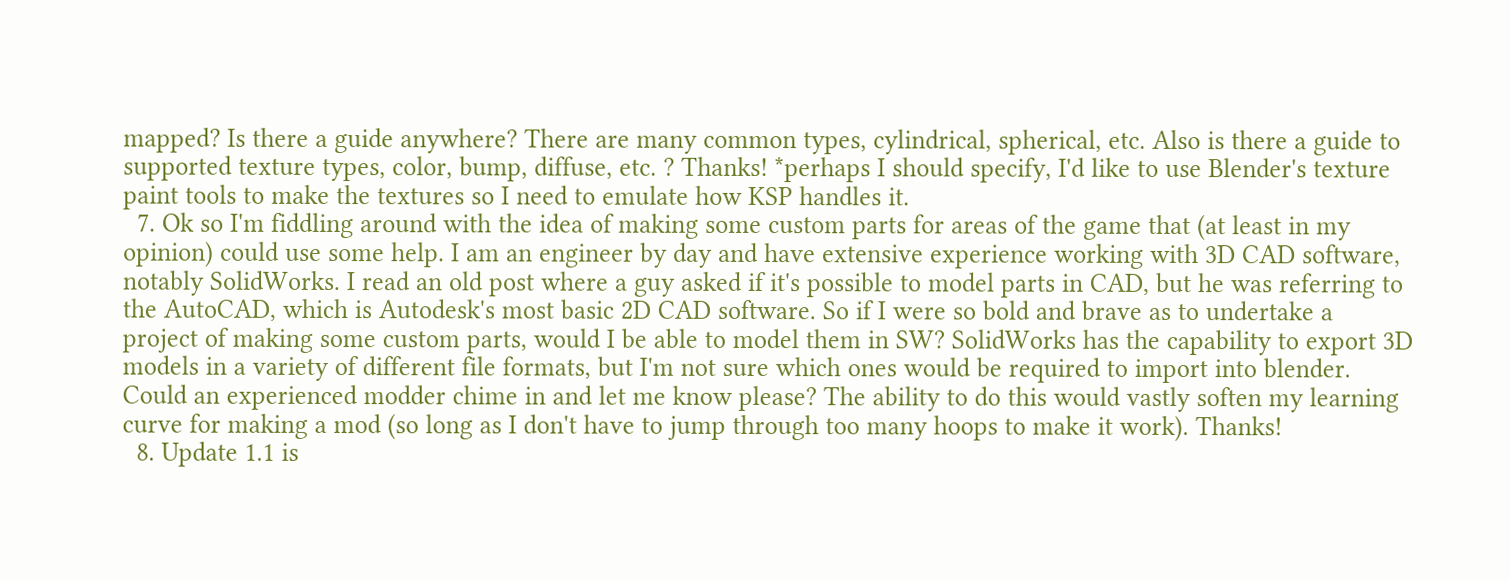mapped? Is there a guide anywhere? There are many common types, cylindrical, spherical, etc. Also is there a guide to supported texture types, color, bump, diffuse, etc. ? Thanks! *perhaps I should specify, I'd like to use Blender's texture paint tools to make the textures so I need to emulate how KSP handles it.
  7. Ok so I'm fiddling around with the idea of making some custom parts for areas of the game that (at least in my opinion) could use some help. I am an engineer by day and have extensive experience working with 3D CAD software, notably SolidWorks. I read an old post where a guy asked if it's possible to model parts in CAD, but he was referring to the AutoCAD, which is Autodesk's most basic 2D CAD software. So if I were so bold and brave as to undertake a project of making some custom parts, would I be able to model them in SW? SolidWorks has the capability to export 3D models in a variety of different file formats, but I'm not sure which ones would be required to import into blender. Could an experienced modder chime in and let me know please? The ability to do this would vastly soften my learning curve for making a mod (so long as I don't have to jump through too many hoops to make it work). Thanks!
  8. Update 1.1 is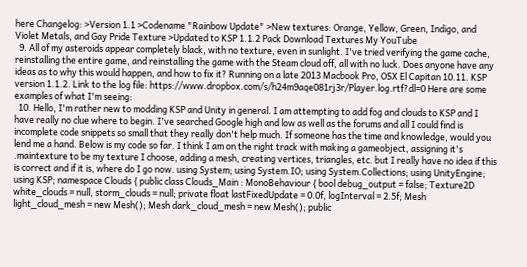here Changelog: >Version 1.1 >Codename "Rainbow Update" >New textures: Orange, Yellow, Green, Indigo, and Violet Metals, and Gay Pride Texture >Updated to KSP 1.1.2 Pack Download Textures My YouTube
  9. All of my asteroids appear completely black, with no texture, even in sunlight. I've tried verifying the game cache, reinstalling the entire game, and reinstalling the game with the Steam cloud off, all with no luck. Does anyone have any ideas as to why this would happen, and how to fix it? Running on a late 2013 Macbook Pro, OSX El Capitan 10.11. KSP version 1.1.2. Link to the log file: https://www.dropbox.com/s/h24m9aqe081rj3r/Player.log.rtf?dl=0 Here are some examples of what I'm seeing:
  10. Hello, I'm rather new to modding KSP and Unity in general. I am attempting to add fog and clouds to KSP and I have really no clue where to begin. I've searched Google high and low as well as the forums and all I could find is incomplete code snippets so small that they really don't help much. If someone has the time and knowledge, would you lend me a hand. Below is my code so far. I think I am on the right track with making a gameobject, assigning it's .maintexture to be my texture I choose, adding a mesh, creating vertices, triangles, etc. but I really have no idea if this is correct and if it is, where do I go now. using System; using System.IO; using System.Collections; using UnityEngine; using KSP; namespace Clouds { public class Clouds_Main : MonoBehaviour { bool debug_output = false; Texture2D white_clouds = null, storm_clouds = null; private float lastFixedUpdate = 0.0f, logInterval = 2.5f; Mesh light_cloud_mesh = new Mesh(); Mesh dark_cloud_mesh = new Mesh(); public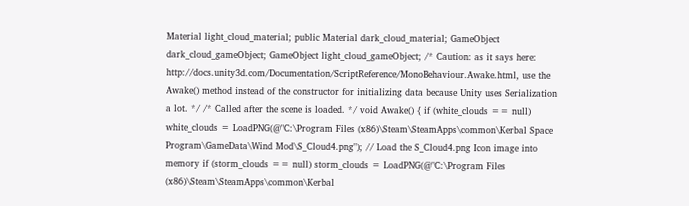Material light_cloud_material; public Material dark_cloud_material; GameObject dark_cloud_gameObject; GameObject light_cloud_gameObject; /* Caution: as it says here: http://docs.unity3d.com/Documentation/ScriptReference/MonoBehaviour.Awake.html, use the Awake() method instead of the constructor for initializing data because Unity uses Serialization a lot. */ /* Called after the scene is loaded. */ void Awake() { if (white_clouds == null) white_clouds = LoadPNG(@"C:\Program Files (x86)\Steam\SteamApps\common\Kerbal Space Program\GameData\Wind Mod\S_Cloud4.png"); // Load the S_Cloud4.png Icon image into memory if (storm_clouds == null) storm_clouds = LoadPNG(@"C:\Program Files (x86)\Steam\SteamApps\common\Kerbal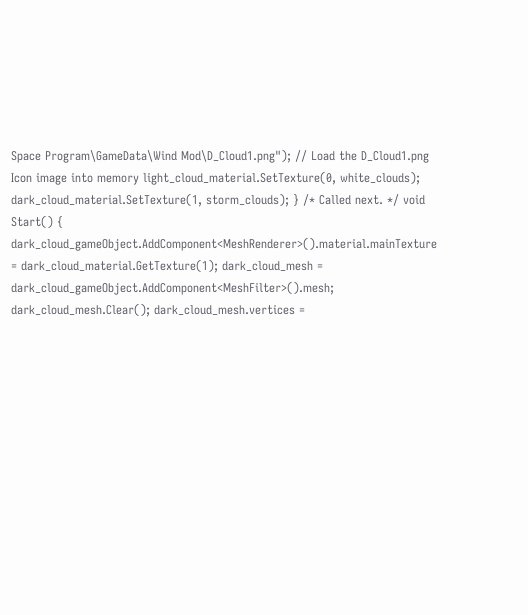Space Program\GameData\Wind Mod\D_Cloud1.png"); // Load the D_Cloud1.png Icon image into memory light_cloud_material.SetTexture(0, white_clouds); dark_cloud_material.SetTexture(1, storm_clouds); } /* Called next. */ void Start() { dark_cloud_gameObject.AddComponent<MeshRenderer>().material.mainTexture = dark_cloud_material.GetTexture(1); dark_cloud_mesh = dark_cloud_gameObject.AddComponent<MeshFilter>().mesh; dark_cloud_mesh.Clear(); dark_cloud_mesh.vertices =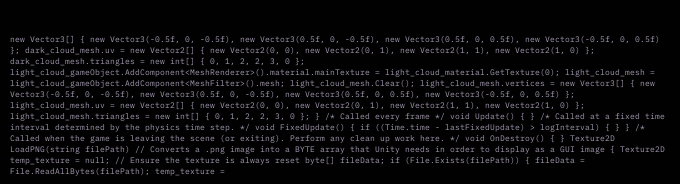new Vector3[] { new Vector3(-0.5f, 0, -0.5f), new Vector3(0.5f, 0, -0.5f), new Vector3(0.5f, 0, 0.5f), new Vector3(-0.5f, 0, 0.5f) }; dark_cloud_mesh.uv = new Vector2[] { new Vector2(0, 0), new Vector2(0, 1), new Vector2(1, 1), new Vector2(1, 0) }; dark_cloud_mesh.triangles = new int[] { 0, 1, 2, 2, 3, 0 }; light_cloud_gameObject.AddComponent<MeshRenderer>().material.mainTexture = light_cloud_material.GetTexture(0); light_cloud_mesh = light_cloud_gameObject.AddComponent<MeshFilter>().mesh; light_cloud_mesh.Clear(); light_cloud_mesh.vertices = new Vector3[] { new Vector3(-0.5f, 0, -0.5f), new Vector3(0.5f, 0, -0.5f), new Vector3(0.5f, 0, 0.5f), new Vector3(-0.5f, 0, 0.5f) }; light_cloud_mesh.uv = new Vector2[] { new Vector2(0, 0), new Vector2(0, 1), new Vector2(1, 1), new Vector2(1, 0) }; light_cloud_mesh.triangles = new int[] { 0, 1, 2, 2, 3, 0 }; } /* Called every frame */ void Update() { } /* Called at a fixed time interval determined by the physics time step. */ void FixedUpdate() { if ((Time.time - lastFixedUpdate) > logInterval) { } } /* Called when the game is leaving the scene (or exiting). Perform any clean up work here. */ void OnDestroy() { } Texture2D LoadPNG(string filePath) // Converts a .png image into a BYTE array that Unity needs in order to display as a GUI image { Texture2D temp_texture = null; // Ensure the texture is always reset byte[] fileData; if (File.Exists(filePath)) { fileData = File.ReadAllBytes(filePath); temp_texture =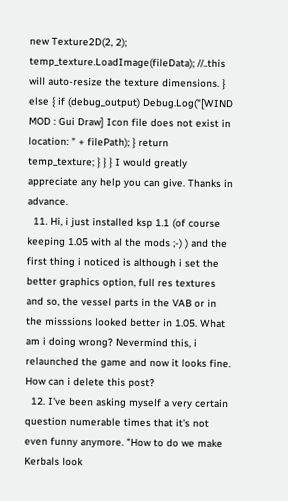new Texture2D(2, 2); temp_texture.LoadImage(fileData); //..this will auto-resize the texture dimensions. } else { if (debug_output) Debug.Log("[WIND MOD : Gui Draw] Icon file does not exist in location: " + filePath); } return temp_texture; } } } I would greatly appreciate any help you can give. Thanks in advance.
  11. Hi, i just installed ksp 1.1 (of course keeping 1.05 with al the mods ;-) ) and the first thing i noticed is although i set the better graphics option, full res textures and so, the vessel parts in the VAB or in the misssions looked better in 1.05. What am i doing wrong? Nevermind this, i relaunched the game and now it looks fine. How can i delete this post?
  12. I've been asking myself a very certain question numerable times that it's not even funny anymore. "How to do we make Kerbals look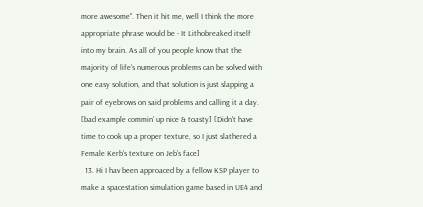more awesome". Then it hit me, well I think the more appropriate phrase would be - It Lithobreaked itself into my brain. As all of you people know that the majority of life's numerous problems can be solved with one easy solution, and that solution is just slapping a pair of eyebrows on said problems and calling it a day. [bad example commin' up nice & toasty] [Didn't have time to cook up a proper texture, so I just slathered a Female Kerb's texture on Jeb's face]
  13. Hi I hav been approaced by a fellow KSP player to make a spacestation simulation game based in UE4 and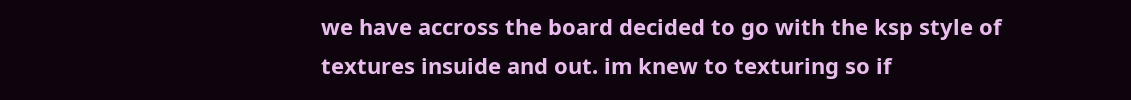we have accross the board decided to go with the ksp style of textures insuide and out. im knew to texturing so if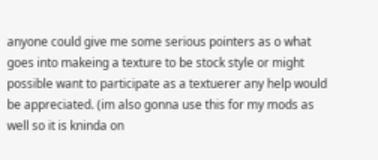anyone could give me some serious pointers as o what goes into makeing a texture to be stock style or might possible want to participate as a textuerer any help would be appreciated. (im also gonna use this for my mods as well so it is kninda on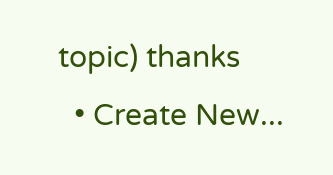topic) thanks
  • Create New...